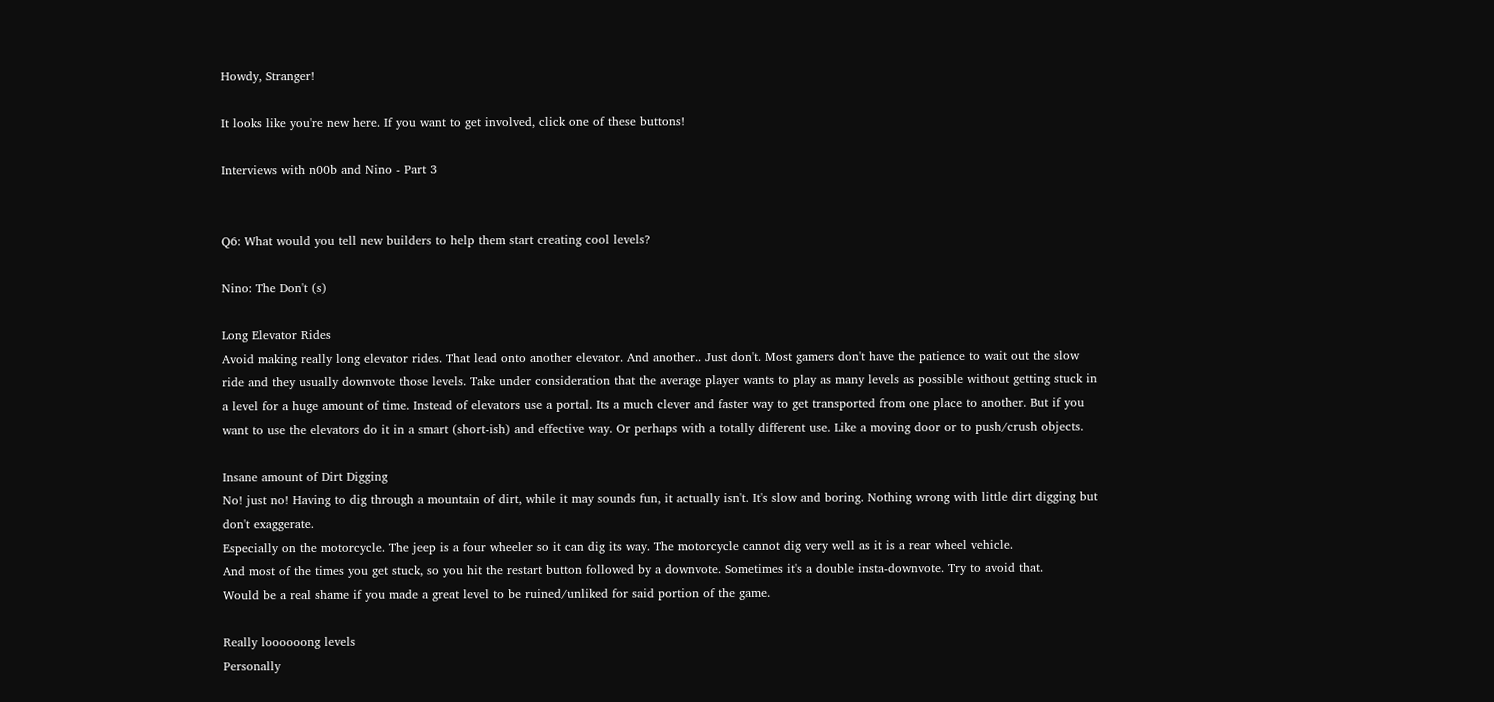Howdy, Stranger!

It looks like you're new here. If you want to get involved, click one of these buttons!

Interviews with n00b and Nino - Part 3


Q6: What would you tell new builders to help them start creating cool levels?

Nino: The Don't (s)

Long Elevator Rides
Avoid making really long elevator rides. That lead onto another elevator. And another.. Just don't. Most gamers don't have the patience to wait out the slow ride and they usually downvote those levels. Take under consideration that the average player wants to play as many levels as possible without getting stuck in a level for a huge amount of time. Instead of elevators use a portal. Its a much clever and faster way to get transported from one place to another. But if you want to use the elevators do it in a smart (short-ish) and effective way. Or perhaps with a totally different use. Like a moving door or to push/crush objects.

Insane amount of Dirt Digging
No! just no! Having to dig through a mountain of dirt, while it may sounds fun, it actually isn't. It's slow and boring. Nothing wrong with little dirt digging but don't exaggerate.
Especially on the motorcycle. The jeep is a four wheeler so it can dig its way. The motorcycle cannot dig very well as it is a rear wheel vehicle.
And most of the times you get stuck, so you hit the restart button followed by a downvote. Sometimes it's a double insta-downvote. Try to avoid that.
Would be a real shame if you made a great level to be ruined/unliked for said portion of the game.

Really loooooong levels
Personally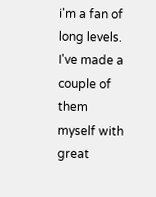i'm a fan of long levels. I've made a couple of them myself with great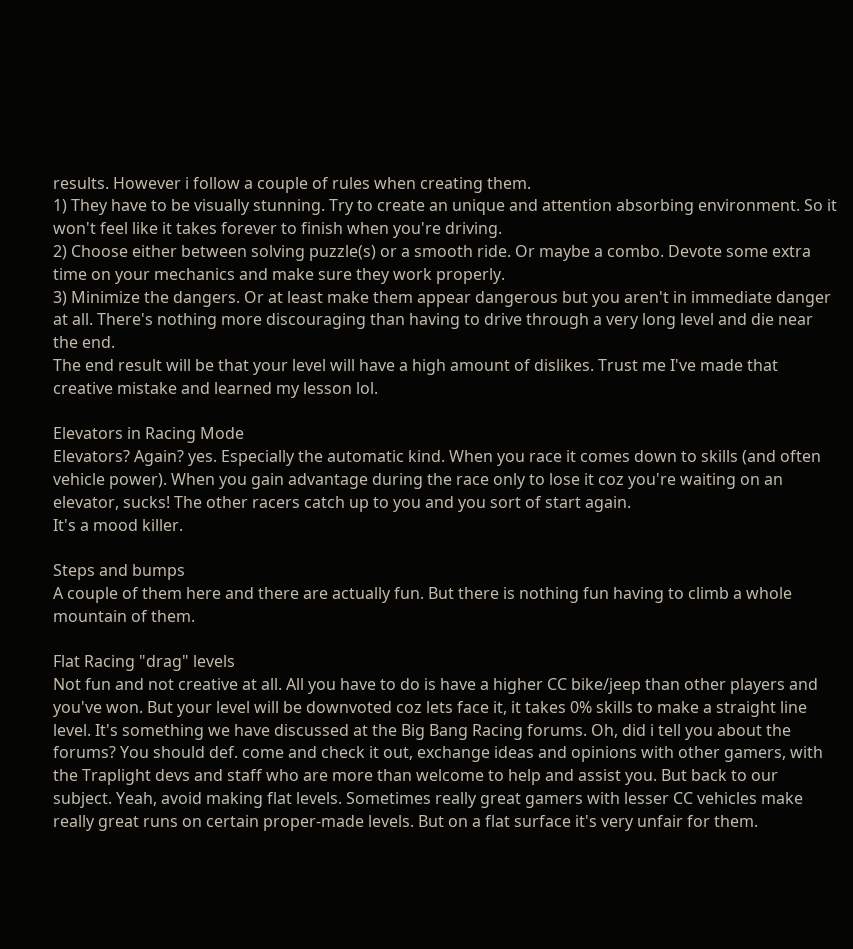results. However i follow a couple of rules when creating them.
1) They have to be visually stunning. Try to create an unique and attention absorbing environment. So it won't feel like it takes forever to finish when you're driving.
2) Choose either between solving puzzle(s) or a smooth ride. Or maybe a combo. Devote some extra time on your mechanics and make sure they work properly.
3) Minimize the dangers. Or at least make them appear dangerous but you aren't in immediate danger at all. There's nothing more discouraging than having to drive through a very long level and die near the end.
The end result will be that your level will have a high amount of dislikes. Trust me I've made that creative mistake and learned my lesson lol.

Elevators in Racing Mode
Elevators? Again? yes. Especially the automatic kind. When you race it comes down to skills (and often vehicle power). When you gain advantage during the race only to lose it coz you're waiting on an elevator, sucks! The other racers catch up to you and you sort of start again.
It's a mood killer.

Steps and bumps
A couple of them here and there are actually fun. But there is nothing fun having to climb a whole mountain of them.

Flat Racing "drag" levels
Not fun and not creative at all. All you have to do is have a higher CC bike/jeep than other players and you've won. But your level will be downvoted coz lets face it, it takes 0% skills to make a straight line level. It's something we have discussed at the Big Bang Racing forums. Oh, did i tell you about the forums? You should def. come and check it out, exchange ideas and opinions with other gamers, with the Traplight devs and staff who are more than welcome to help and assist you. But back to our subject. Yeah, avoid making flat levels. Sometimes really great gamers with lesser CC vehicles make really great runs on certain proper-made levels. But on a flat surface it's very unfair for them.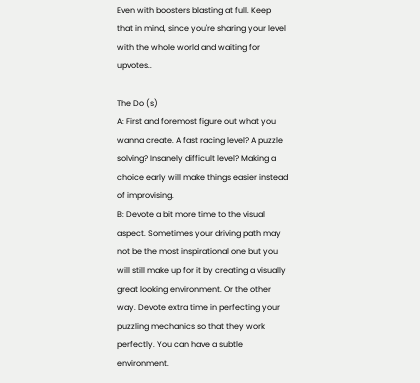Even with boosters blasting at full. Keep that in mind, since you're sharing your level with the whole world and waiting for upvotes..

The Do (s)
A: First and foremost figure out what you wanna create. A fast racing level? A puzzle solving? Insanely difficult level? Making a choice early will make things easier instead of improvising.
B: Devote a bit more time to the visual aspect. Sometimes your driving path may not be the most inspirational one but you will still make up for it by creating a visually great looking environment. Or the other way. Devote extra time in perfecting your puzzling mechanics so that they work perfectly. You can have a subtle environment.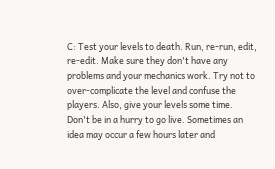C: Test your levels to death. Run, re-run, edit, re-edit. Make sure they don't have any problems and your mechanics work. Try not to over-complicate the level and confuse the players. Also, give your levels some time. Don't be in a hurry to go live. Sometimes an idea may occur a few hours later and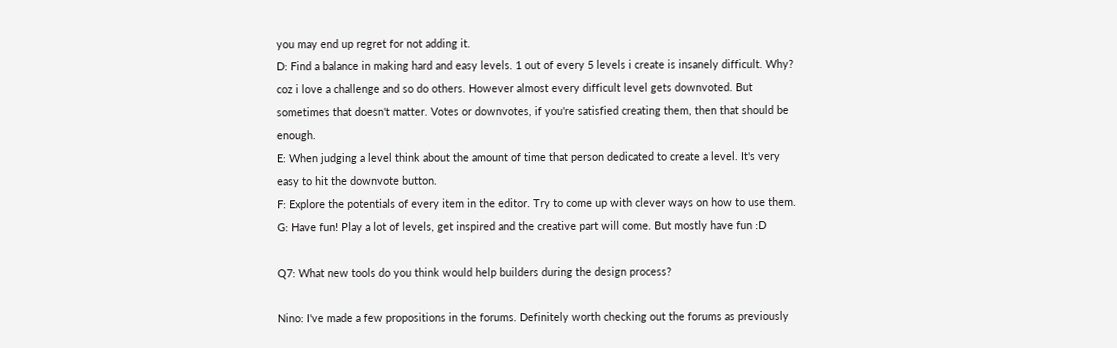you may end up regret for not adding it.
D: Find a balance in making hard and easy levels. 1 out of every 5 levels i create is insanely difficult. Why? coz i love a challenge and so do others. However almost every difficult level gets downvoted. But sometimes that doesn't matter. Votes or downvotes, if you're satisfied creating them, then that should be enough.
E: When judging a level think about the amount of time that person dedicated to create a level. It's very easy to hit the downvote button.
F: Explore the potentials of every item in the editor. Try to come up with clever ways on how to use them.
G: Have fun! Play a lot of levels, get inspired and the creative part will come. But mostly have fun :D

Q7: What new tools do you think would help builders during the design process?

Nino: I've made a few propositions in the forums. Definitely worth checking out the forums as previously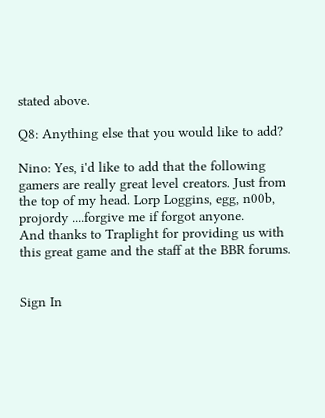stated above.

Q8: Anything else that you would like to add?

Nino: Yes, i'd like to add that the following gamers are really great level creators. Just from the top of my head. Lorp Loggins, egg, n00b, projordy ....forgive me if forgot anyone.
And thanks to Traplight for providing us with this great game and the staff at the BBR forums.


Sign In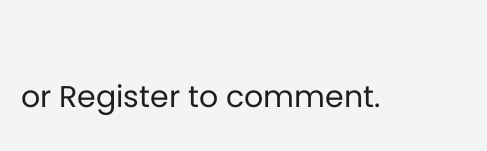or Register to comment.